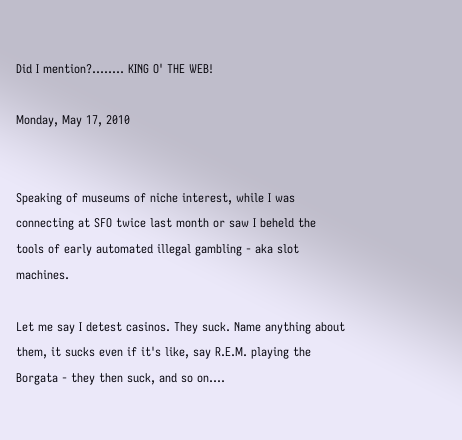Did I mention?........ KING O' THE WEB!

Monday, May 17, 2010


Speaking of museums of niche interest, while I was connecting at SFO twice last month or saw I beheld the tools of early automated illegal gambling - aka slot machines.

Let me say I detest casinos. They suck. Name anything about them, it sucks even if it's like, say R.E.M. playing the Borgata - they then suck, and so on....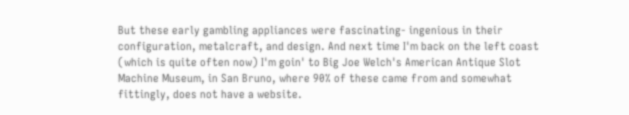But these early gambling appliances were fascinating- ingenious in their configuration, metalcraft, and design. And next time I'm back on the left coast (which is quite often now) I'm goin' to Big Joe Welch's American Antique Slot Machine Museum, in San Bruno, where 90% of these came from and somewhat fittingly, does not have a website.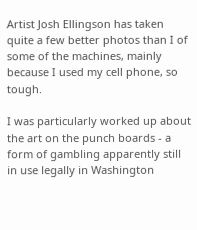Artist Josh Ellingson has taken quite a few better photos than I of some of the machines, mainly because I used my cell phone, so tough.

I was particularly worked up about the art on the punch boards - a form of gambling apparently still in use legally in Washington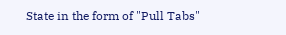State in the form of "Pull Tabs"